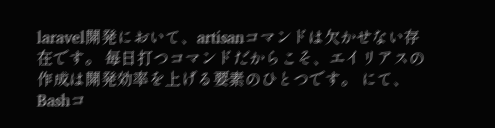laravel開発において、artisanコマンドは欠かせない存在です。 毎日打つコマンドだからこそ、エイリアスの作成は開発効率を上げる要素のひとつです。 にて、Bashコ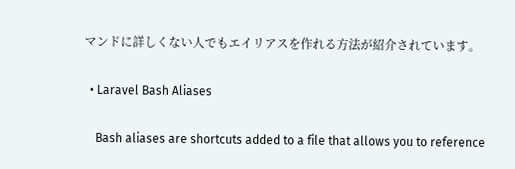マンドに詳しくない人でもエイリアスを作れる方法が紹介されています。

  • Laravel Bash Aliases

    Bash aliases are shortcuts added to a file that allows you to reference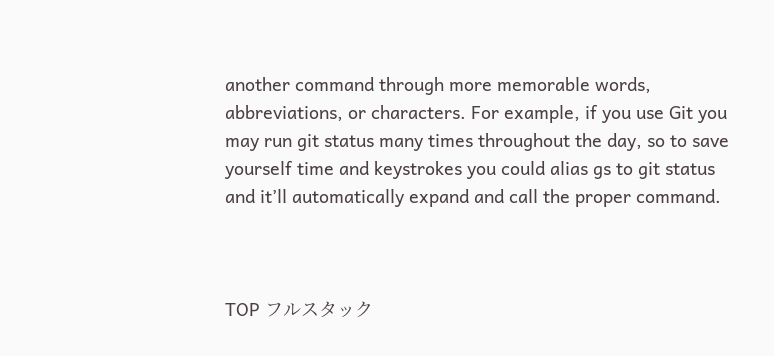another command through more memorable words, abbreviations, or characters. For example, if you use Git you may run git status many times throughout the day, so to save yourself time and keystrokes you could alias gs to git status and it’ll automatically expand and call the proper command.



TOP フルスタック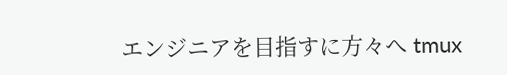エンジニアを目指すに方々へ tmux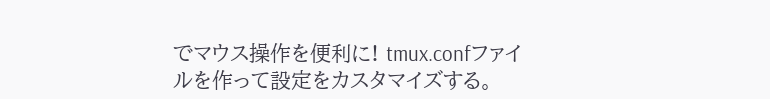でマウス操作を便利に! tmux.confファイルを作って設定をカスタマイズする。